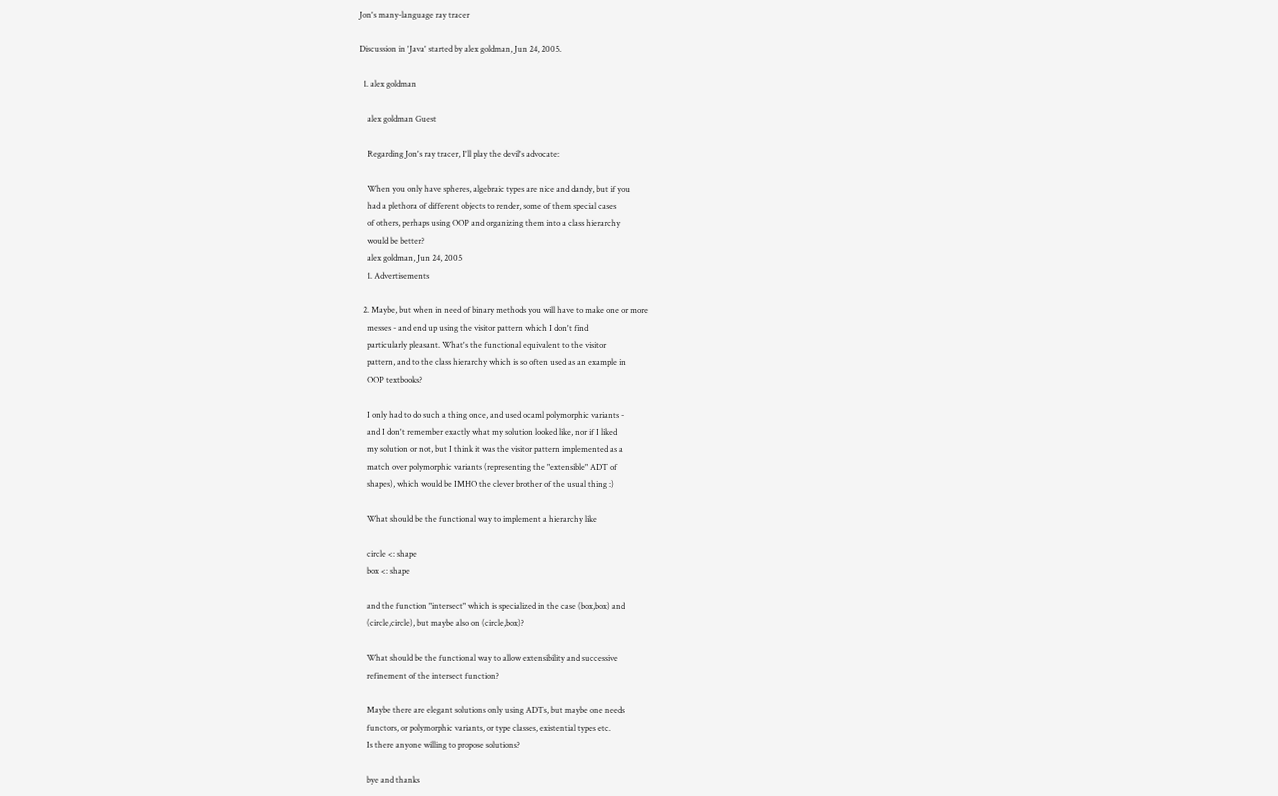Jon's many-language ray tracer

Discussion in 'Java' started by alex goldman, Jun 24, 2005.

  1. alex goldman

    alex goldman Guest

    Regarding Jon's ray tracer, I'll play the devil's advocate:

    When you only have spheres, algebraic types are nice and dandy, but if you
    had a plethora of different objects to render, some of them special cases
    of others, perhaps using OOP and organizing them into a class hierarchy
    would be better?
    alex goldman, Jun 24, 2005
    1. Advertisements

  2. Maybe, but when in need of binary methods you will have to make one or more
    messes - and end up using the visitor pattern which I don't find
    particularly pleasant. What's the functional equivalent to the visitor
    pattern, and to the class hierarchy which is so often used as an example in
    OOP textbooks?

    I only had to do such a thing once, and used ocaml polymorphic variants -
    and I don't remember exactly what my solution looked like, nor if I liked
    my solution or not, but I think it was the visitor pattern implemented as a
    match over polymorphic variants (representing the "extensible" ADT of
    shapes), which would be IMHO the clever brother of the usual thing :)

    What should be the functional way to implement a hierarchy like

    circle <: shape
    box <: shape

    and the function "intersect" which is specialized in the case (box,box) and
    (circle,circle), but maybe also on (circle,box)?

    What should be the functional way to allow extensibility and successive
    refinement of the intersect function?

    Maybe there are elegant solutions only using ADTs, but maybe one needs
    functors, or polymorphic variants, or type classes, existential types etc.
    Is there anyone willing to propose solutions?

    bye and thanks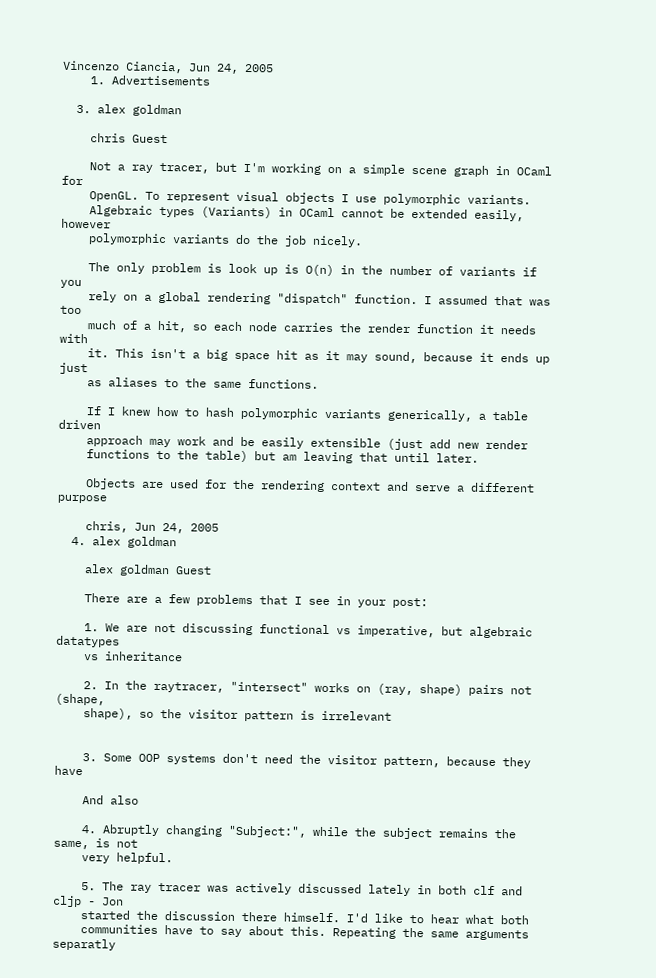Vincenzo Ciancia, Jun 24, 2005
    1. Advertisements

  3. alex goldman

    chris Guest

    Not a ray tracer, but I'm working on a simple scene graph in OCaml for
    OpenGL. To represent visual objects I use polymorphic variants.
    Algebraic types (Variants) in OCaml cannot be extended easily, however
    polymorphic variants do the job nicely.

    The only problem is look up is O(n) in the number of variants if you
    rely on a global rendering "dispatch" function. I assumed that was too
    much of a hit, so each node carries the render function it needs with
    it. This isn't a big space hit as it may sound, because it ends up just
    as aliases to the same functions.

    If I knew how to hash polymorphic variants generically, a table driven
    approach may work and be easily extensible (just add new render
    functions to the table) but am leaving that until later.

    Objects are used for the rendering context and serve a different purpose

    chris, Jun 24, 2005
  4. alex goldman

    alex goldman Guest

    There are a few problems that I see in your post:

    1. We are not discussing functional vs imperative, but algebraic datatypes
    vs inheritance

    2. In the raytracer, "intersect" works on (ray, shape) pairs not (shape,
    shape), so the visitor pattern is irrelevant


    3. Some OOP systems don't need the visitor pattern, because they have

    And also

    4. Abruptly changing "Subject:", while the subject remains the same, is not
    very helpful.

    5. The ray tracer was actively discussed lately in both clf and cljp - Jon
    started the discussion there himself. I'd like to hear what both
    communities have to say about this. Repeating the same arguments separatly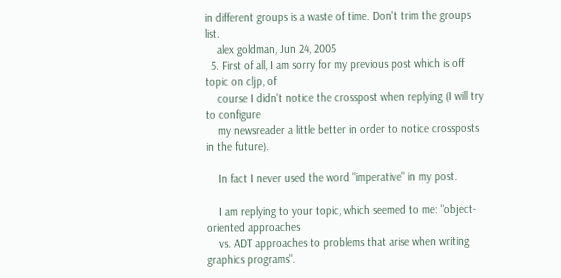in different groups is a waste of time. Don't trim the groups list.
    alex goldman, Jun 24, 2005
  5. First of all, I am sorry for my previous post which is off topic on cljp, of
    course I didn't notice the crosspost when replying (I will try to configure
    my newsreader a little better in order to notice crossposts in the future).

    In fact I never used the word "imperative" in my post.

    I am replying to your topic, which seemed to me: "object-oriented approaches
    vs. ADT approaches to problems that arise when writing graphics programs".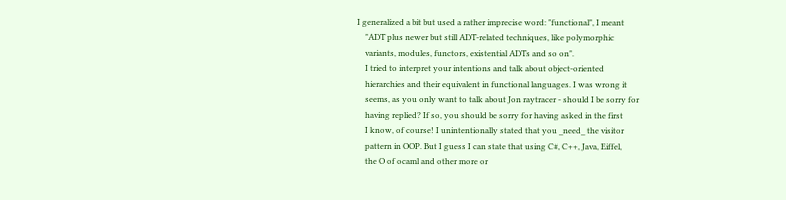I generalized a bit but used a rather imprecise word: "functional", I meant
    "ADT plus newer but still ADT-related techniques, like polymorphic
    variants, modules, functors, existential ADTs and so on".
    I tried to interpret your intentions and talk about object-oriented
    hierarchies and their equivalent in functional languages. I was wrong it
    seems, as you only want to talk about Jon raytracer - should I be sorry for
    having replied? If so, you should be sorry for having asked in the first
    I know, of course! I unintentionally stated that you _need_ the visitor
    pattern in OOP. But I guess I can state that using C#, C++, Java, Eiffel,
    the O of ocaml and other more or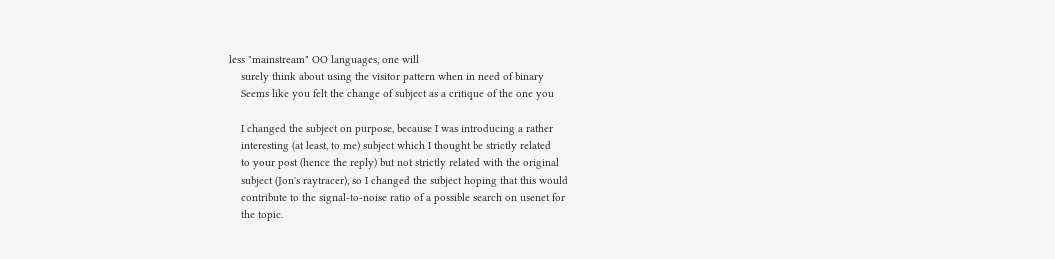less "mainstream" OO languages, one will
    surely think about using the visitor pattern when in need of binary
    Seems like you felt the change of subject as a critique of the one you

    I changed the subject on purpose, because I was introducing a rather
    interesting (at least, to me) subject which I thought be strictly related
    to your post (hence the reply) but not strictly related with the original
    subject (Jon's raytracer), so I changed the subject hoping that this would
    contribute to the signal-to-noise ratio of a possible search on usenet for
    the topic.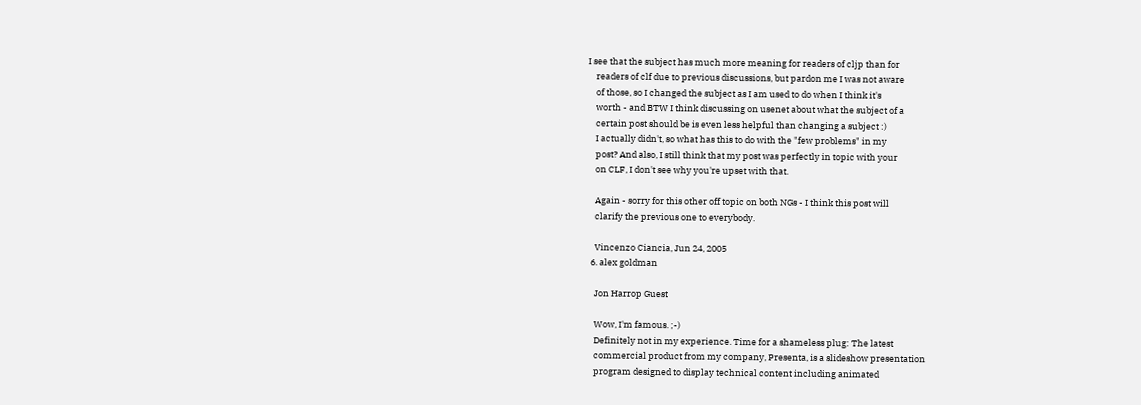I see that the subject has much more meaning for readers of cljp than for
    readers of clf due to previous discussions, but pardon me I was not aware
    of those, so I changed the subject as I am used to do when I think it's
    worth - and BTW I think discussing on usenet about what the subject of a
    certain post should be is even less helpful than changing a subject :)
    I actually didn't, so what has this to do with the "few problems" in my
    post? And also, I still think that my post was perfectly in topic with your
    on CLF, I don't see why you're upset with that.

    Again - sorry for this other off topic on both NGs - I think this post will
    clarify the previous one to everybody.

    Vincenzo Ciancia, Jun 24, 2005
  6. alex goldman

    Jon Harrop Guest

    Wow, I'm famous. ;-)
    Definitely not in my experience. Time for a shameless plug: The latest
    commercial product from my company, Presenta, is a slideshow presentation
    program designed to display technical content including animated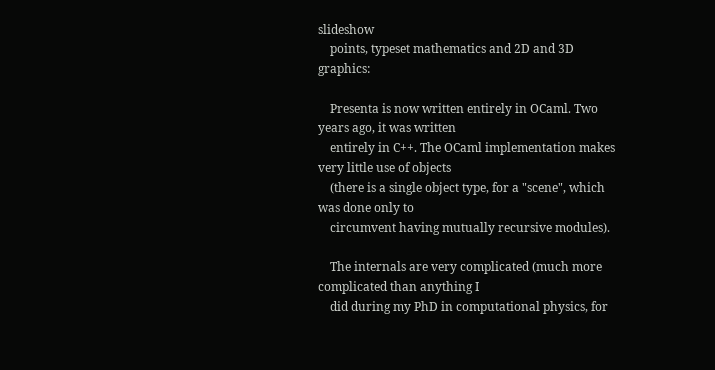slideshow
    points, typeset mathematics and 2D and 3D graphics:

    Presenta is now written entirely in OCaml. Two years ago, it was written
    entirely in C++. The OCaml implementation makes very little use of objects
    (there is a single object type, for a "scene", which was done only to
    circumvent having mutually recursive modules).

    The internals are very complicated (much more complicated than anything I
    did during my PhD in computational physics, for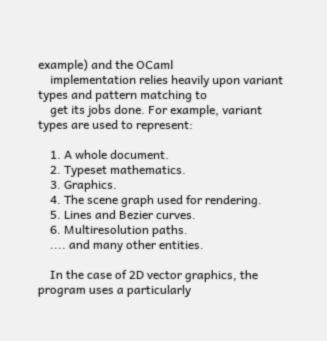example) and the OCaml
    implementation relies heavily upon variant types and pattern matching to
    get its jobs done. For example, variant types are used to represent:

    1. A whole document.
    2. Typeset mathematics.
    3. Graphics.
    4. The scene graph used for rendering.
    5. Lines and Bezier curves.
    6. Multiresolution paths.
    .... and many other entities.

    In the case of 2D vector graphics, the program uses a particularly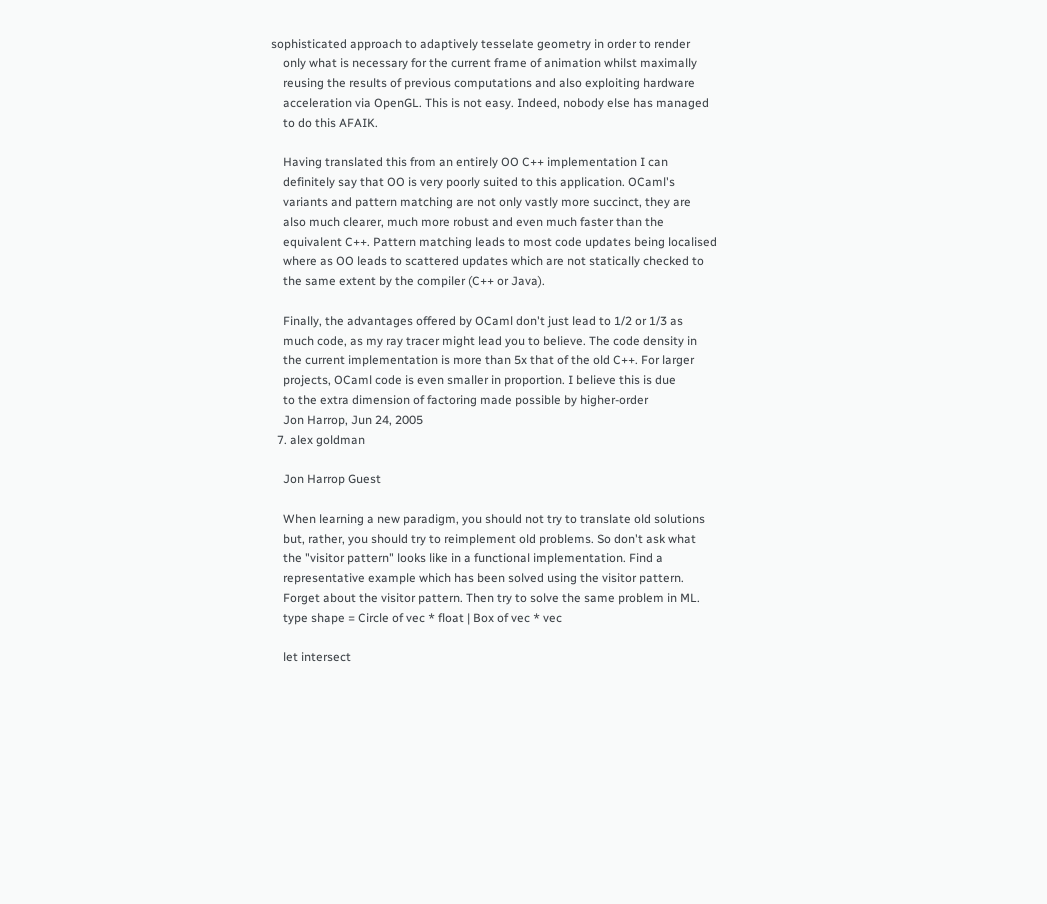sophisticated approach to adaptively tesselate geometry in order to render
    only what is necessary for the current frame of animation whilst maximally
    reusing the results of previous computations and also exploiting hardware
    acceleration via OpenGL. This is not easy. Indeed, nobody else has managed
    to do this AFAIK.

    Having translated this from an entirely OO C++ implementation I can
    definitely say that OO is very poorly suited to this application. OCaml's
    variants and pattern matching are not only vastly more succinct, they are
    also much clearer, much more robust and even much faster than the
    equivalent C++. Pattern matching leads to most code updates being localised
    where as OO leads to scattered updates which are not statically checked to
    the same extent by the compiler (C++ or Java).

    Finally, the advantages offered by OCaml don't just lead to 1/2 or 1/3 as
    much code, as my ray tracer might lead you to believe. The code density in
    the current implementation is more than 5x that of the old C++. For larger
    projects, OCaml code is even smaller in proportion. I believe this is due
    to the extra dimension of factoring made possible by higher-order
    Jon Harrop, Jun 24, 2005
  7. alex goldman

    Jon Harrop Guest

    When learning a new paradigm, you should not try to translate old solutions
    but, rather, you should try to reimplement old problems. So don't ask what
    the "visitor pattern" looks like in a functional implementation. Find a
    representative example which has been solved using the visitor pattern.
    Forget about the visitor pattern. Then try to solve the same problem in ML.
    type shape = Circle of vec * float | Box of vec * vec

    let intersect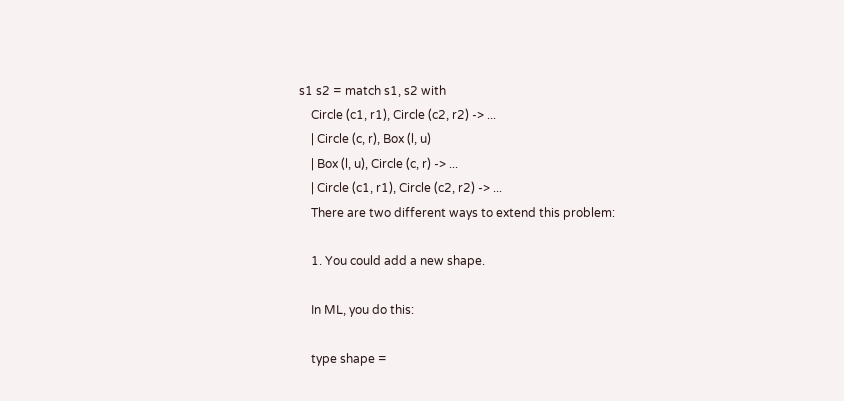s1 s2 = match s1, s2 with
    Circle (c1, r1), Circle (c2, r2) -> ...
    | Circle (c, r), Box (l, u)
    | Box (l, u), Circle (c, r) -> ...
    | Circle (c1, r1), Circle (c2, r2) -> ...
    There are two different ways to extend this problem:

    1. You could add a new shape.

    In ML, you do this:

    type shape =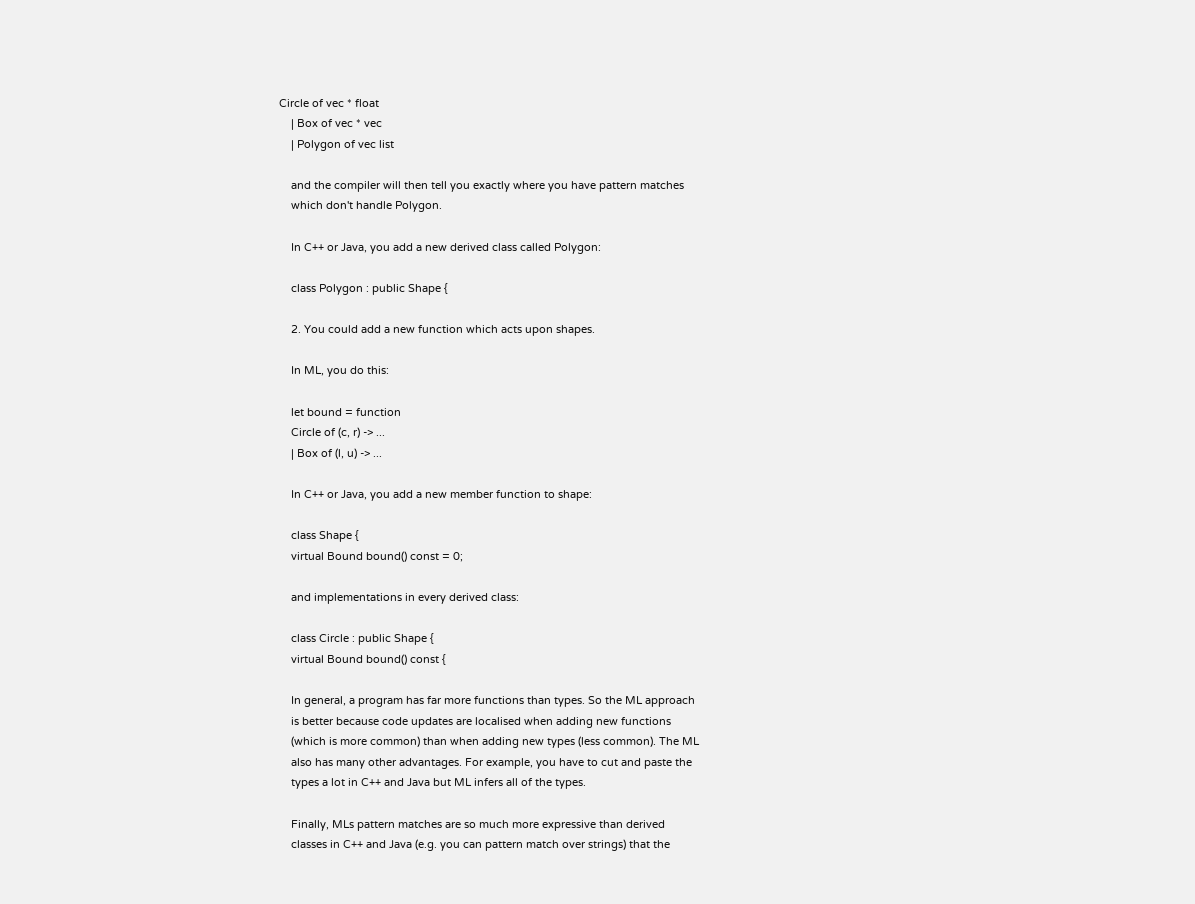Circle of vec * float
    | Box of vec * vec
    | Polygon of vec list

    and the compiler will then tell you exactly where you have pattern matches
    which don't handle Polygon.

    In C++ or Java, you add a new derived class called Polygon:

    class Polygon : public Shape {

    2. You could add a new function which acts upon shapes.

    In ML, you do this:

    let bound = function
    Circle of (c, r) -> ...
    | Box of (l, u) -> ...

    In C++ or Java, you add a new member function to shape:

    class Shape {
    virtual Bound bound() const = 0;

    and implementations in every derived class:

    class Circle : public Shape {
    virtual Bound bound() const {

    In general, a program has far more functions than types. So the ML approach
    is better because code updates are localised when adding new functions
    (which is more common) than when adding new types (less common). The ML
    also has many other advantages. For example, you have to cut and paste the
    types a lot in C++ and Java but ML infers all of the types.

    Finally, MLs pattern matches are so much more expressive than derived
    classes in C++ and Java (e.g. you can pattern match over strings) that the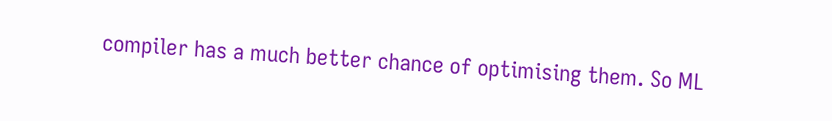compiler has a much better chance of optimising them. So ML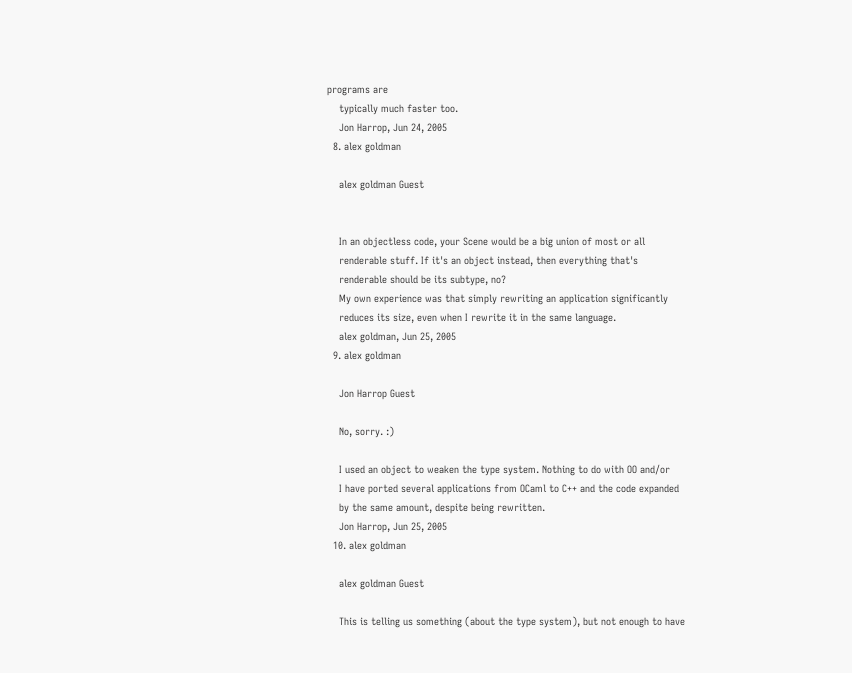programs are
    typically much faster too.
    Jon Harrop, Jun 24, 2005
  8. alex goldman

    alex goldman Guest


    In an objectless code, your Scene would be a big union of most or all
    renderable stuff. If it's an object instead, then everything that's
    renderable should be its subtype, no?
    My own experience was that simply rewriting an application significantly
    reduces its size, even when I rewrite it in the same language.
    alex goldman, Jun 25, 2005
  9. alex goldman

    Jon Harrop Guest

    No, sorry. :)

    I used an object to weaken the type system. Nothing to do with OO and/or
    I have ported several applications from OCaml to C++ and the code expanded
    by the same amount, despite being rewritten.
    Jon Harrop, Jun 25, 2005
  10. alex goldman

    alex goldman Guest

    This is telling us something (about the type system), but not enough to have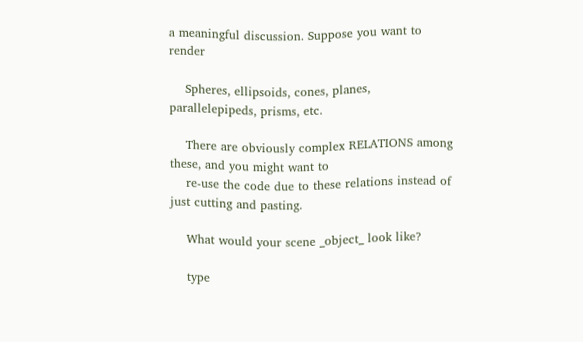a meaningful discussion. Suppose you want to render

    Spheres, ellipsoids, cones, planes, parallelepipeds, prisms, etc.

    There are obviously complex RELATIONS among these, and you might want to
    re-use the code due to these relations instead of just cutting and pasting.

    What would your scene _object_ look like?

    type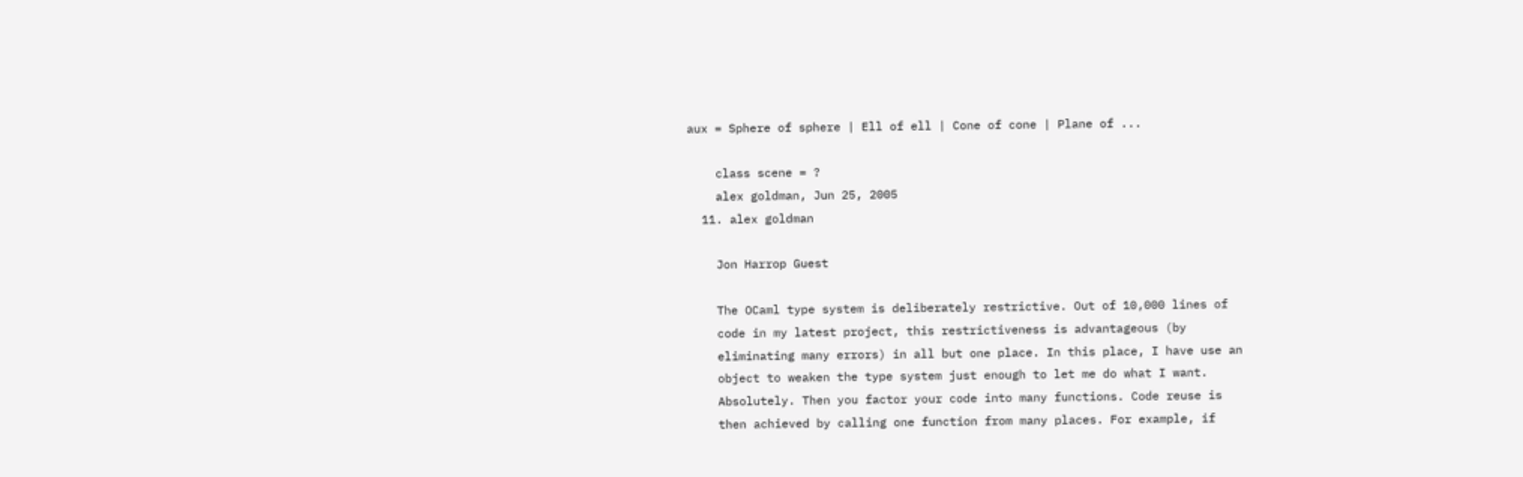aux = Sphere of sphere | Ell of ell | Cone of cone | Plane of ...

    class scene = ?
    alex goldman, Jun 25, 2005
  11. alex goldman

    Jon Harrop Guest

    The OCaml type system is deliberately restrictive. Out of 10,000 lines of
    code in my latest project, this restrictiveness is advantageous (by
    eliminating many errors) in all but one place. In this place, I have use an
    object to weaken the type system just enough to let me do what I want.
    Absolutely. Then you factor your code into many functions. Code reuse is
    then achieved by calling one function from many places. For example, if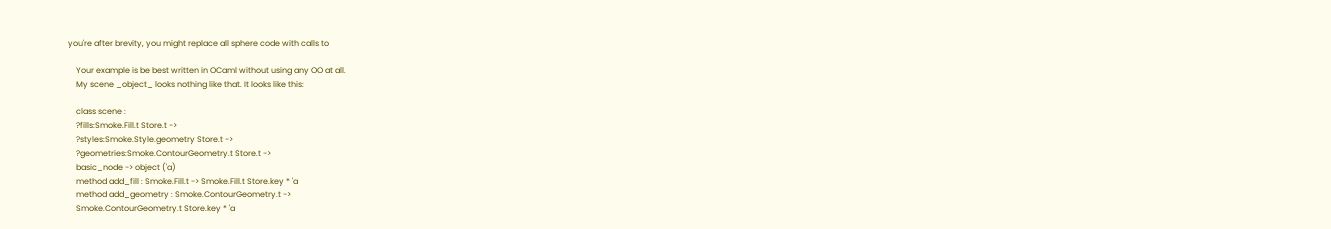you're after brevity, you might replace all sphere code with calls to

    Your example is be best written in OCaml without using any OO at all.
    My scene _object_ looks nothing like that. It looks like this:

    class scene :
    ?fills:Smoke.Fill.t Store.t ->
    ?styles:Smoke.Style.geometry Store.t ->
    ?geometries:Smoke.ContourGeometry.t Store.t ->
    basic_node -> object ('a)
    method add_fill : Smoke.Fill.t -> Smoke.Fill.t Store.key * 'a
    method add_geometry : Smoke.ContourGeometry.t ->
    Smoke.ContourGeometry.t Store.key * 'a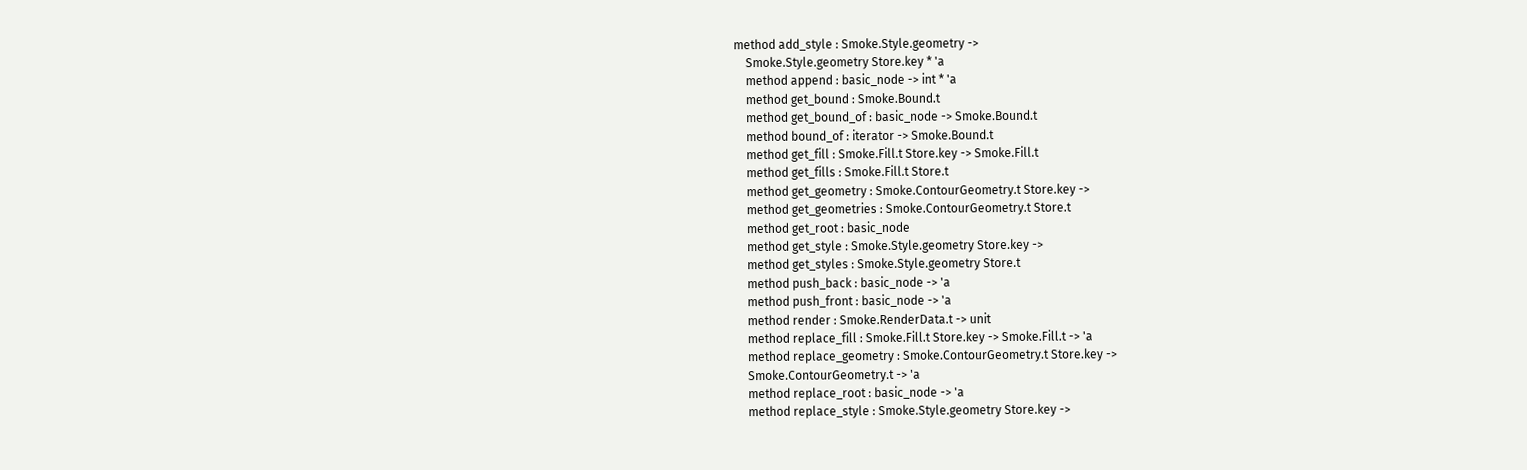method add_style : Smoke.Style.geometry ->
    Smoke.Style.geometry Store.key * 'a
    method append : basic_node -> int * 'a
    method get_bound : Smoke.Bound.t
    method get_bound_of : basic_node -> Smoke.Bound.t
    method bound_of : iterator -> Smoke.Bound.t
    method get_fill : Smoke.Fill.t Store.key -> Smoke.Fill.t
    method get_fills : Smoke.Fill.t Store.t
    method get_geometry : Smoke.ContourGeometry.t Store.key ->
    method get_geometries : Smoke.ContourGeometry.t Store.t
    method get_root : basic_node
    method get_style : Smoke.Style.geometry Store.key ->
    method get_styles : Smoke.Style.geometry Store.t
    method push_back : basic_node -> 'a
    method push_front : basic_node -> 'a
    method render : Smoke.RenderData.t -> unit
    method replace_fill : Smoke.Fill.t Store.key -> Smoke.Fill.t -> 'a
    method replace_geometry : Smoke.ContourGeometry.t Store.key ->
    Smoke.ContourGeometry.t -> 'a
    method replace_root : basic_node -> 'a
    method replace_style : Smoke.Style.geometry Store.key ->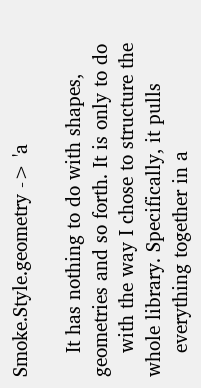Smoke.Style.geometry -> 'a

    It has nothing to do with shapes, geometries and so forth. It is only to do
    with the way I chose to structure the whole library. Specifically, it pulls
    everything together in a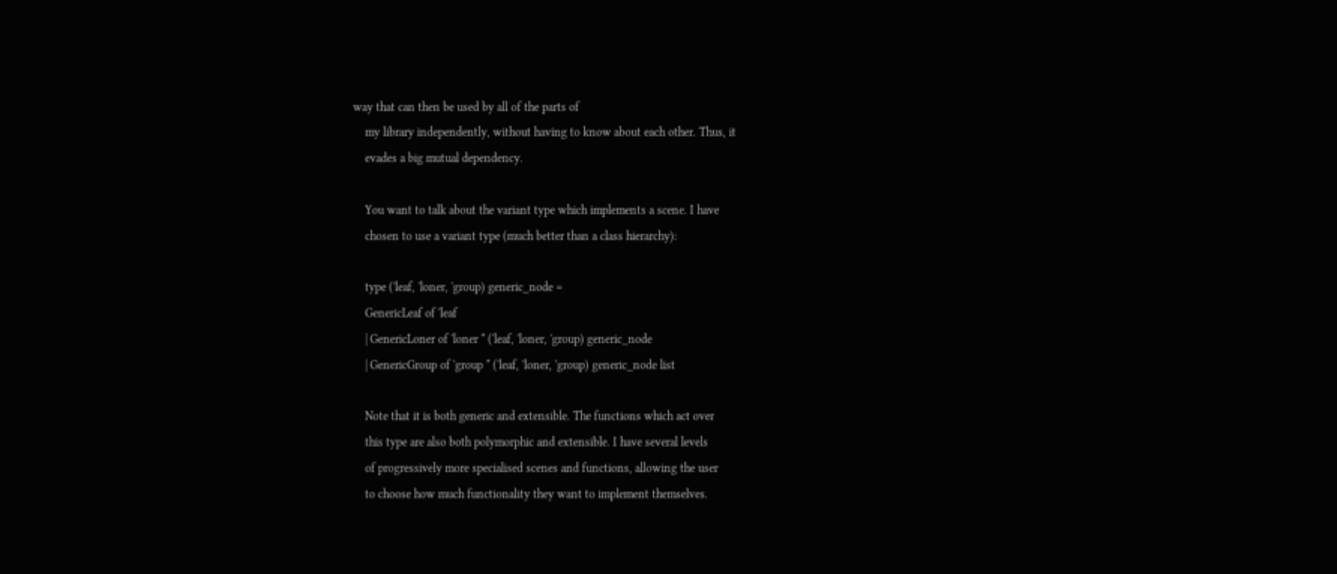way that can then be used by all of the parts of
    my library independently, without having to know about each other. Thus, it
    evades a big mutual dependency.

    You want to talk about the variant type which implements a scene. I have
    chosen to use a variant type (much better than a class hierarchy):

    type ('leaf, 'loner, 'group) generic_node =
    GenericLeaf of 'leaf
    | GenericLoner of 'loner * ('leaf, 'loner, 'group) generic_node
    | GenericGroup of 'group * ('leaf, 'loner, 'group) generic_node list

    Note that it is both generic and extensible. The functions which act over
    this type are also both polymorphic and extensible. I have several levels
    of progressively more specialised scenes and functions, allowing the user
    to choose how much functionality they want to implement themselves.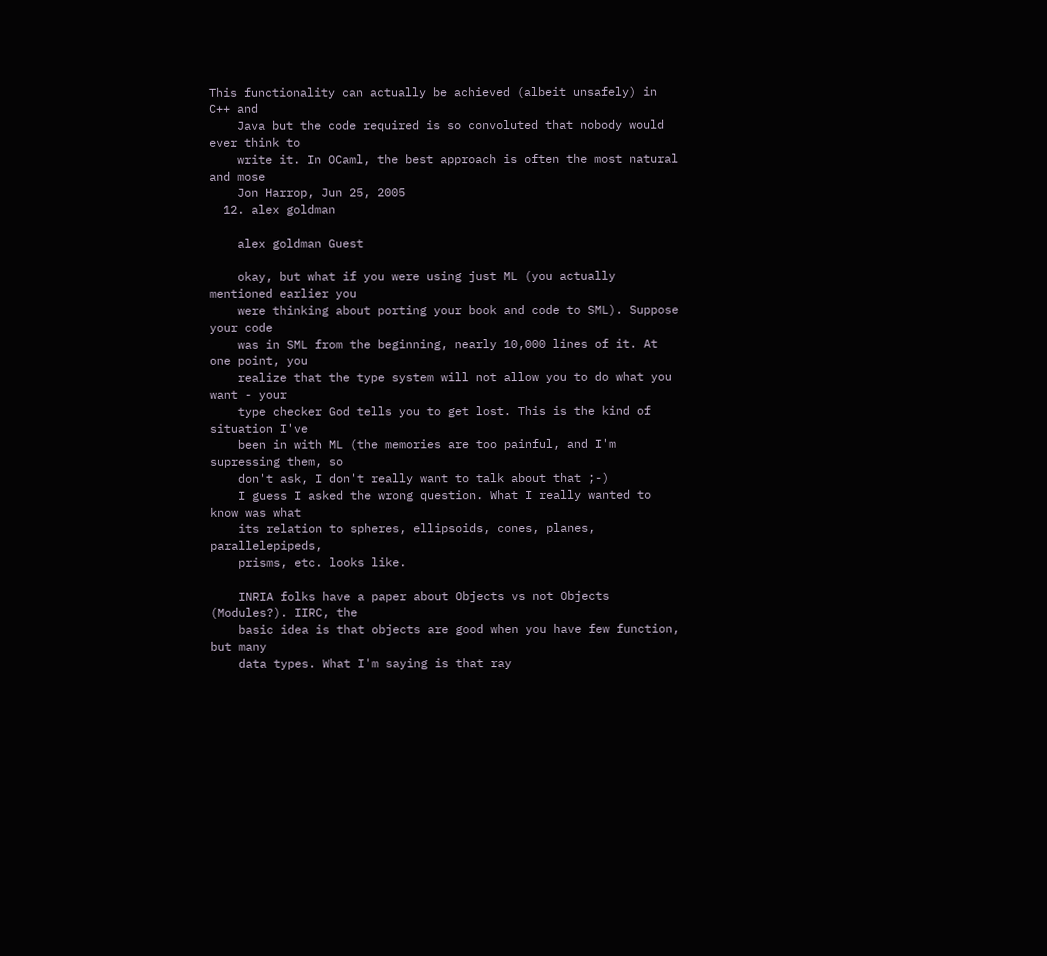This functionality can actually be achieved (albeit unsafely) in C++ and
    Java but the code required is so convoluted that nobody would ever think to
    write it. In OCaml, the best approach is often the most natural and mose
    Jon Harrop, Jun 25, 2005
  12. alex goldman

    alex goldman Guest

    okay, but what if you were using just ML (you actually mentioned earlier you
    were thinking about porting your book and code to SML). Suppose your code
    was in SML from the beginning, nearly 10,000 lines of it. At one point, you
    realize that the type system will not allow you to do what you want - your
    type checker God tells you to get lost. This is the kind of situation I've
    been in with ML (the memories are too painful, and I'm supressing them, so
    don't ask, I don't really want to talk about that ;-)
    I guess I asked the wrong question. What I really wanted to know was what
    its relation to spheres, ellipsoids, cones, planes, parallelepipeds,
    prisms, etc. looks like.

    INRIA folks have a paper about Objects vs not Objects (Modules?). IIRC, the
    basic idea is that objects are good when you have few function, but many
    data types. What I'm saying is that ray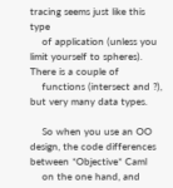tracing seems just like this type
    of application (unless you limit yourself to spheres). There is a couple of
    functions (intersect and ?), but very many data types.

    So when you use an OO design, the code differences between *Objective* Caml
    on the one hand, and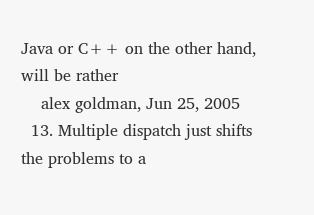Java or C++ on the other hand, will be rather
    alex goldman, Jun 25, 2005
  13. Multiple dispatch just shifts the problems to a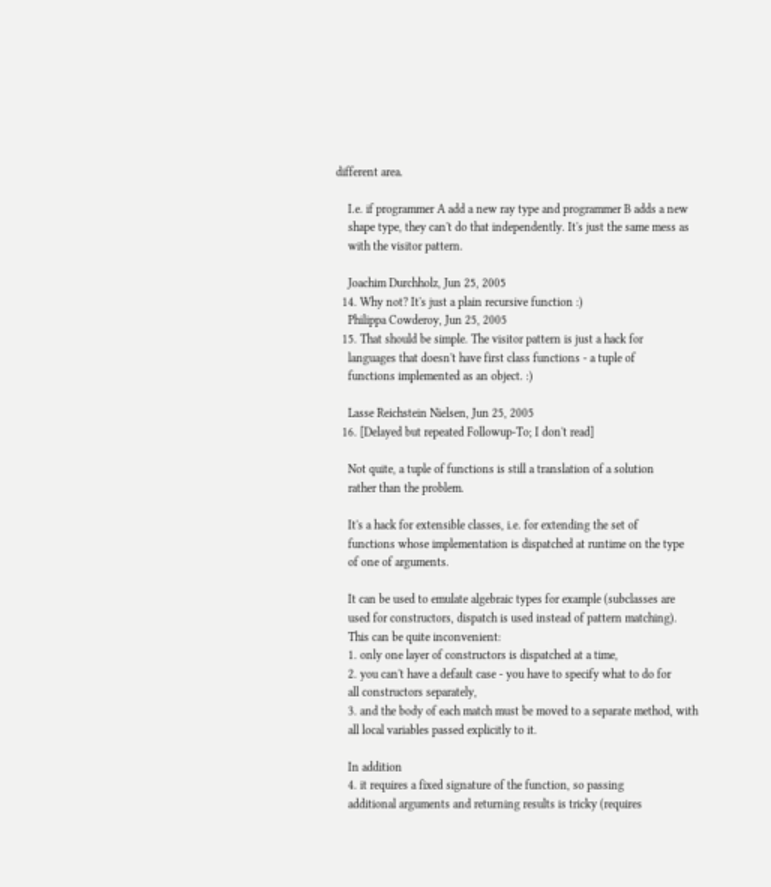different area.

    I.e. if programmer A add a new ray type and programmer B adds a new
    shape type, they can't do that independently. It's just the same mess as
    with the visitor pattern.

    Joachim Durchholz, Jun 25, 2005
  14. Why not? It's just a plain recursive function :)
    Philippa Cowderoy, Jun 25, 2005
  15. That should be simple. The visitor pattern is just a hack for
    languages that doesn't have first class functions - a tuple of
    functions implemented as an object. :)

    Lasse Reichstein Nielsen, Jun 25, 2005
  16. [Delayed but repeated Followup-To; I don't read]

    Not quite, a tuple of functions is still a translation of a solution
    rather than the problem.

    It's a hack for extensible classes, i.e. for extending the set of
    functions whose implementation is dispatched at runtime on the type
    of one of arguments.

    It can be used to emulate algebraic types for example (subclasses are
    used for constructors, dispatch is used instead of pattern matching).
    This can be quite inconvenient:
    1. only one layer of constructors is dispatched at a time,
    2. you can't have a default case - you have to specify what to do for
    all constructors separately,
    3. and the body of each match must be moved to a separate method, with
    all local variables passed explicitly to it.

    In addition
    4. it requires a fixed signature of the function, so passing
    additional arguments and returning results is tricky (requires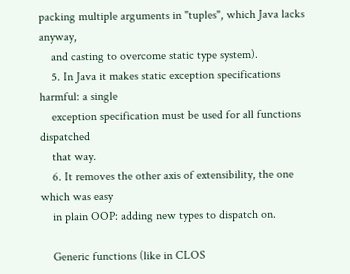packing multiple arguments in "tuples", which Java lacks anyway,
    and casting to overcome static type system).
    5. In Java it makes static exception specifications harmful: a single
    exception specification must be used for all functions dispatched
    that way.
    6. It removes the other axis of extensibility, the one which was easy
    in plain OOP: adding new types to dispatch on.

    Generic functions (like in CLOS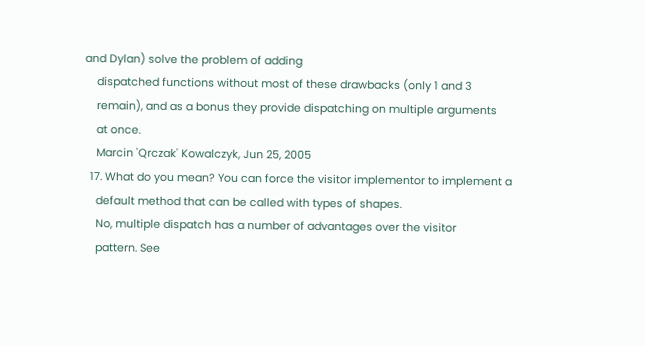and Dylan) solve the problem of adding
    dispatched functions without most of these drawbacks (only 1 and 3
    remain), and as a bonus they provide dispatching on multiple arguments
    at once.
    Marcin 'Qrczak' Kowalczyk, Jun 25, 2005
  17. What do you mean? You can force the visitor implementor to implement a
    default method that can be called with types of shapes.
    No, multiple dispatch has a number of advantages over the visitor
    pattern. See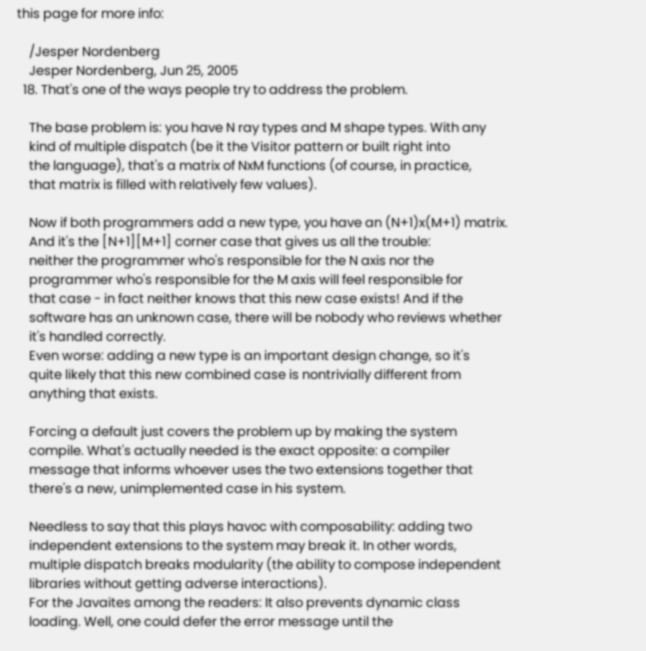this page for more info:

    /Jesper Nordenberg
    Jesper Nordenberg, Jun 25, 2005
  18. That's one of the ways people try to address the problem.

    The base problem is: you have N ray types and M shape types. With any
    kind of multiple dispatch (be it the Visitor pattern or built right into
    the language), that's a matrix of NxM functions (of course, in practice,
    that matrix is filled with relatively few values).

    Now if both programmers add a new type, you have an (N+1)x(M+1) matrix.
    And it's the [N+1][M+1] corner case that gives us all the trouble:
    neither the programmer who's responsible for the N axis nor the
    programmer who's responsible for the M axis will feel responsible for
    that case - in fact neither knows that this new case exists! And if the
    software has an unknown case, there will be nobody who reviews whether
    it's handled correctly.
    Even worse: adding a new type is an important design change, so it's
    quite likely that this new combined case is nontrivially different from
    anything that exists.

    Forcing a default just covers the problem up by making the system
    compile. What's actually needed is the exact opposite: a compiler
    message that informs whoever uses the two extensions together that
    there's a new, unimplemented case in his system.

    Needless to say that this plays havoc with composability: adding two
    independent extensions to the system may break it. In other words,
    multiple dispatch breaks modularity (the ability to compose independent
    libraries without getting adverse interactions).
    For the Javaites among the readers: It also prevents dynamic class
    loading. Well, one could defer the error message until the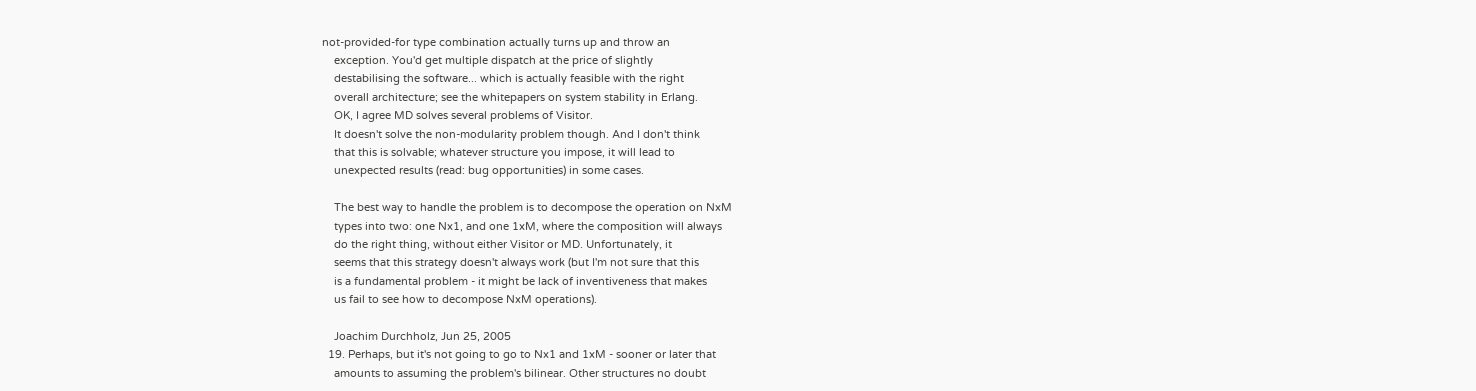not-provided-for type combination actually turns up and throw an
    exception. You'd get multiple dispatch at the price of slightly
    destabilising the software... which is actually feasible with the right
    overall architecture; see the whitepapers on system stability in Erlang.
    OK, I agree MD solves several problems of Visitor.
    It doesn't solve the non-modularity problem though. And I don't think
    that this is solvable; whatever structure you impose, it will lead to
    unexpected results (read: bug opportunities) in some cases.

    The best way to handle the problem is to decompose the operation on NxM
    types into two: one Nx1, and one 1xM, where the composition will always
    do the right thing, without either Visitor or MD. Unfortunately, it
    seems that this strategy doesn't always work (but I'm not sure that this
    is a fundamental problem - it might be lack of inventiveness that makes
    us fail to see how to decompose NxM operations).

    Joachim Durchholz, Jun 25, 2005
  19. Perhaps, but it's not going to go to Nx1 and 1xM - sooner or later that
    amounts to assuming the problem's bilinear. Other structures no doubt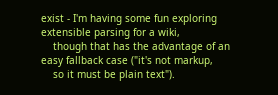exist - I'm having some fun exploring extensible parsing for a wiki,
    though that has the advantage of an easy fallback case ("it's not markup,
    so it must be plain text").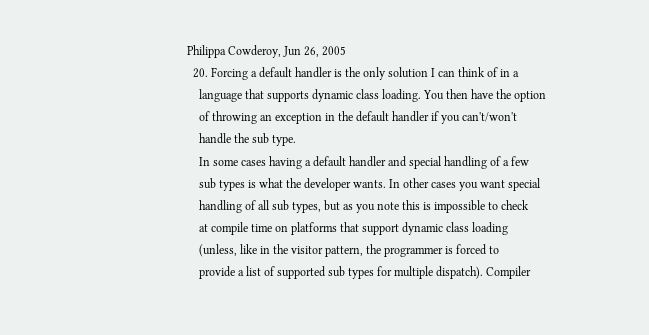Philippa Cowderoy, Jun 26, 2005
  20. Forcing a default handler is the only solution I can think of in a
    language that supports dynamic class loading. You then have the option
    of throwing an exception in the default handler if you can't/won't
    handle the sub type.
    In some cases having a default handler and special handling of a few
    sub types is what the developer wants. In other cases you want special
    handling of all sub types, but as you note this is impossible to check
    at compile time on platforms that support dynamic class loading
    (unless, like in the visitor pattern, the programmer is forced to
    provide a list of supported sub types for multiple dispatch). Compiler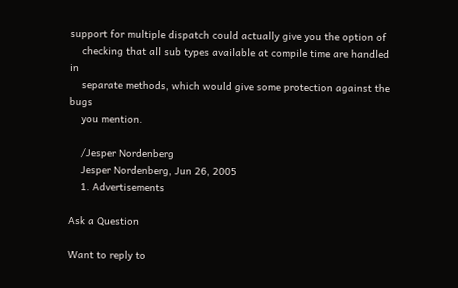support for multiple dispatch could actually give you the option of
    checking that all sub types available at compile time are handled in
    separate methods, which would give some protection against the bugs
    you mention.

    /Jesper Nordenberg
    Jesper Nordenberg, Jun 26, 2005
    1. Advertisements

Ask a Question

Want to reply to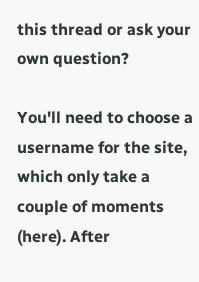this thread or ask your own question?

You'll need to choose a username for the site, which only take a couple of moments (here). After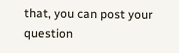that, you can post your question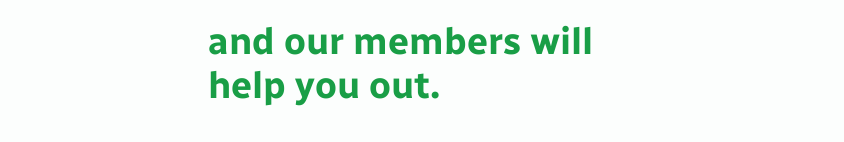and our members will help you out.